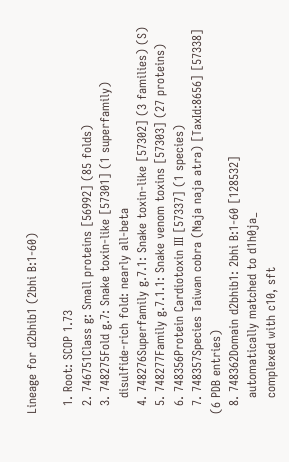Lineage for d2bhib1 (2bhi B:1-60)

  1. Root: SCOP 1.73
  2. 746751Class g: Small proteins [56992] (85 folds)
  3. 748275Fold g.7: Snake toxin-like [57301] (1 superfamily)
    disulfide-rich fold: nearly all-beta
  4. 748276Superfamily g.7.1: Snake toxin-like [57302] (3 families) (S)
  5. 748277Family g.7.1.1: Snake venom toxins [57303] (27 proteins)
  6. 748356Protein Cardiotoxin III [57337] (1 species)
  7. 748357Species Taiwan cobra (Naja naja atra) [TaxId:8656] [57338] (6 PDB entries)
  8. 748362Domain d2bhib1: 2bhi B:1-60 [128532]
    automatically matched to d1h0ja_
    complexed with c10, sft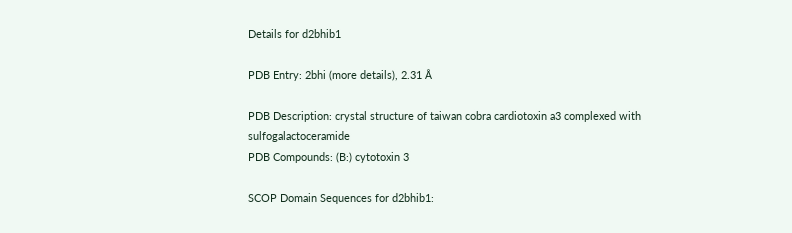Details for d2bhib1

PDB Entry: 2bhi (more details), 2.31 Å

PDB Description: crystal structure of taiwan cobra cardiotoxin a3 complexed with sulfogalactoceramide
PDB Compounds: (B:) cytotoxin 3

SCOP Domain Sequences for d2bhib1: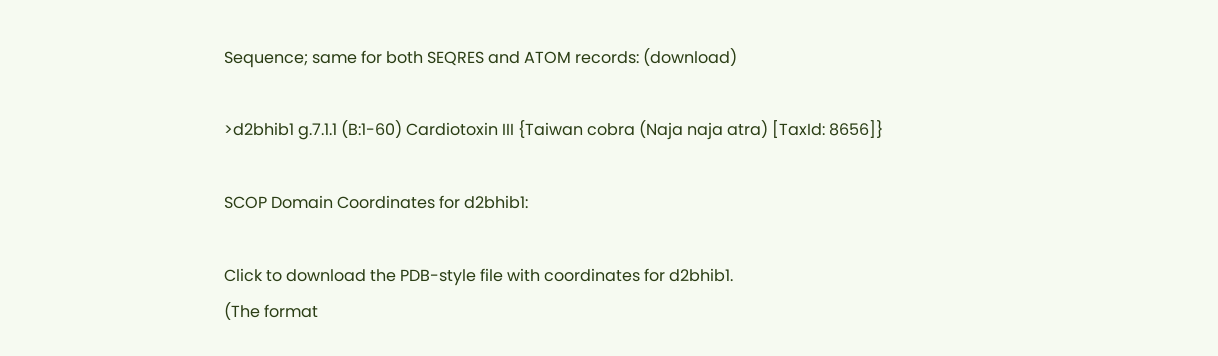Sequence; same for both SEQRES and ATOM records: (download)

>d2bhib1 g.7.1.1 (B:1-60) Cardiotoxin III {Taiwan cobra (Naja naja atra) [TaxId: 8656]}

SCOP Domain Coordinates for d2bhib1:

Click to download the PDB-style file with coordinates for d2bhib1.
(The format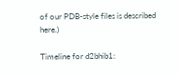of our PDB-style files is described here.)

Timeline for d2bhib1: